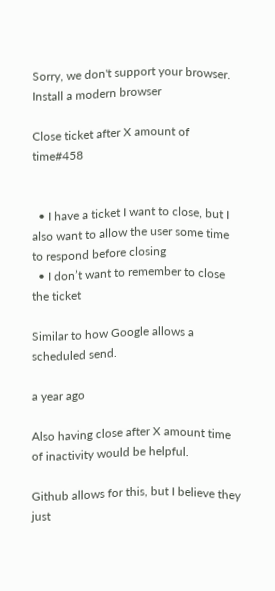Sorry, we don't support your browser.  Install a modern browser

Close ticket after X amount of time#458


  • I have a ticket I want to close, but I also want to allow the user some time to respond before closing
  • I don’t want to remember to close the ticket

Similar to how Google allows a scheduled send.

a year ago

Also having close after X amount time of inactivity would be helpful.

Github allows for this, but I believe they just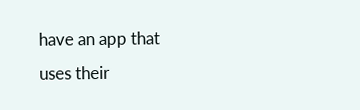have an app that uses their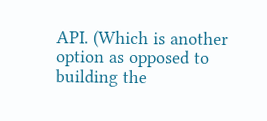API. (Which is another option as opposed to building the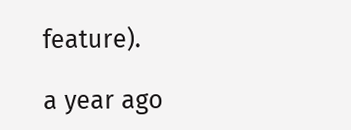feature).

a year ago